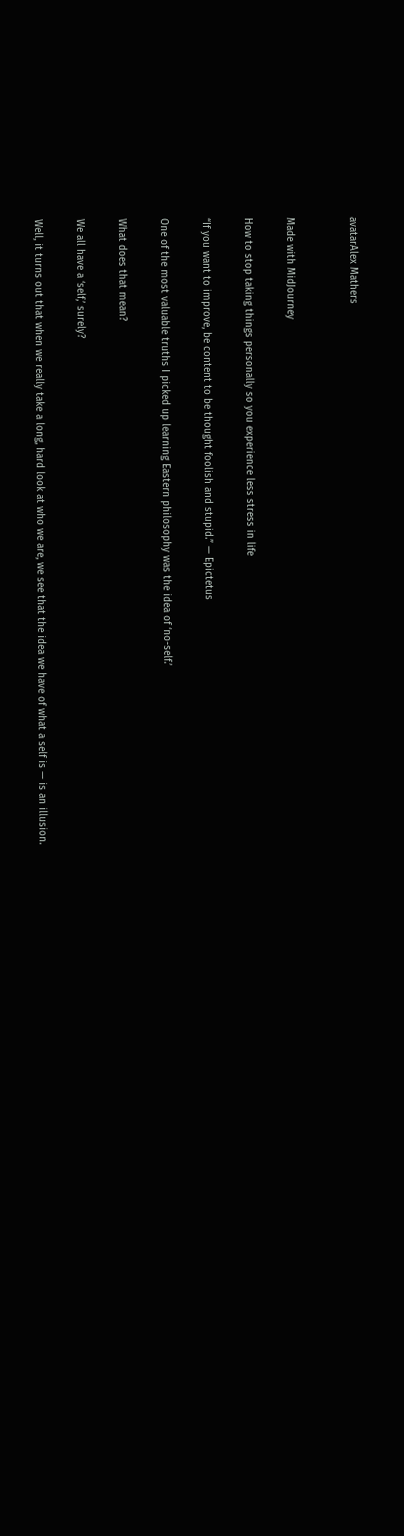avatarAlex Mathers


Made with MidJourney

How to stop taking things personally so you experience less stress in life

“If you want to improve, be content to be thought foolish and stupid.” — Epictetus

One of the most valuable truths I picked up learning Eastern philosophy was the idea of ‘no-self.’

What does that mean?

We all have a ‘self,’ surely?

Well, it turns out that when we really take a long, hard look at who we are, we see that the idea we have of what a self is — is an illusion.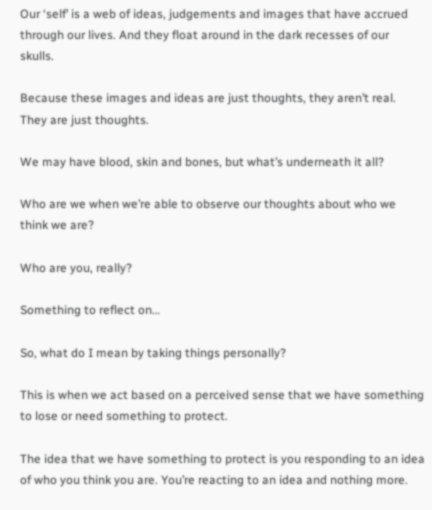Our ‘self’ is a web of ideas, judgements and images that have accrued through our lives. And they float around in the dark recesses of our skulls.

Because these images and ideas are just thoughts, they aren’t real. They are just thoughts.

We may have blood, skin and bones, but what’s underneath it all?

Who are we when we’re able to observe our thoughts about who we think we are?

Who are you, really?

Something to reflect on…

So, what do I mean by taking things personally?

This is when we act based on a perceived sense that we have something to lose or need something to protect.

The idea that we have something to protect is you responding to an idea of who you think you are. You’re reacting to an idea and nothing more.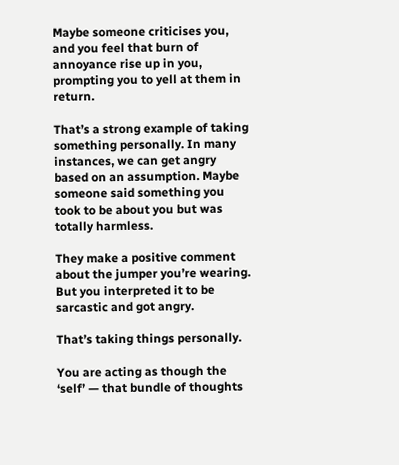Maybe someone criticises you, and you feel that burn of annoyance rise up in you, prompting you to yell at them in return.

That’s a strong example of taking something personally. In many instances, we can get angry based on an assumption. Maybe someone said something you took to be about you but was totally harmless.

They make a positive comment about the jumper you’re wearing. But you interpreted it to be sarcastic and got angry.

That’s taking things personally.

You are acting as though the ‘self’ — that bundle of thoughts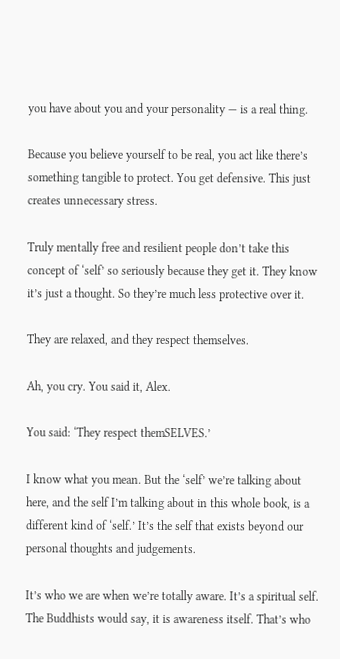you have about you and your personality — is a real thing.

Because you believe yourself to be real, you act like there’s something tangible to protect. You get defensive. This just creates unnecessary stress.

Truly mentally free and resilient people don’t take this concept of ‘self’ so seriously because they get it. They know it’s just a thought. So they’re much less protective over it.

They are relaxed, and they respect themselves.

Ah, you cry. You said it, Alex.

You said: ‘They respect themSELVES.’

I know what you mean. But the ‘self’ we’re talking about here, and the self I’m talking about in this whole book, is a different kind of ‘self.’ It’s the self that exists beyond our personal thoughts and judgements.

It’s who we are when we’re totally aware. It’s a spiritual self. The Buddhists would say, it is awareness itself. That’s who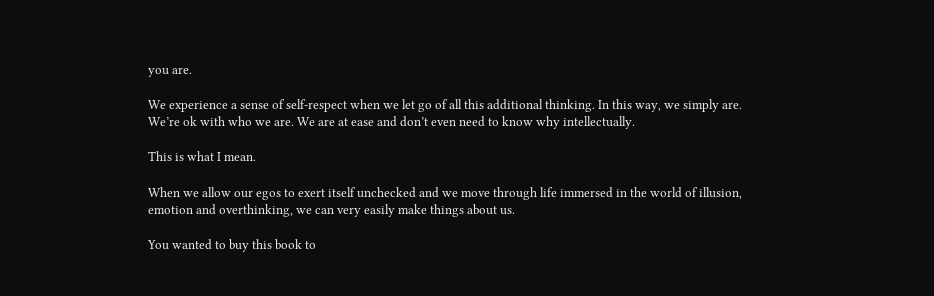you are.

We experience a sense of self-respect when we let go of all this additional thinking. In this way, we simply are. We’re ok with who we are. We are at ease and don’t even need to know why intellectually.

This is what I mean.

When we allow our egos to exert itself unchecked and we move through life immersed in the world of illusion, emotion and overthinking, we can very easily make things about us.

You wanted to buy this book to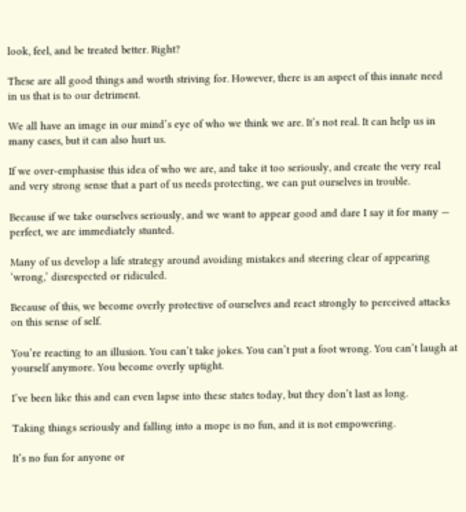look, feel, and be treated better. Right?

These are all good things and worth striving for. However, there is an aspect of this innate need in us that is to our detriment.

We all have an image in our mind’s eye of who we think we are. It’s not real. It can help us in many cases, but it can also hurt us.

If we over-emphasise this idea of who we are, and take it too seriously, and create the very real and very strong sense that a part of us needs protecting, we can put ourselves in trouble.

Because if we take ourselves seriously, and we want to appear good and dare I say it for many — perfect, we are immediately stunted.

Many of us develop a life strategy around avoiding mistakes and steering clear of appearing ‘wrong,’ disrespected or ridiculed.

Because of this, we become overly protective of ourselves and react strongly to perceived attacks on this sense of self.

You’re reacting to an illusion. You can’t take jokes. You can’t put a foot wrong. You can’t laugh at yourself anymore. You become overly uptight.

I’ve been like this and can even lapse into these states today, but they don’t last as long.

Taking things seriously and falling into a mope is no fun, and it is not empowering.

It’s no fun for anyone or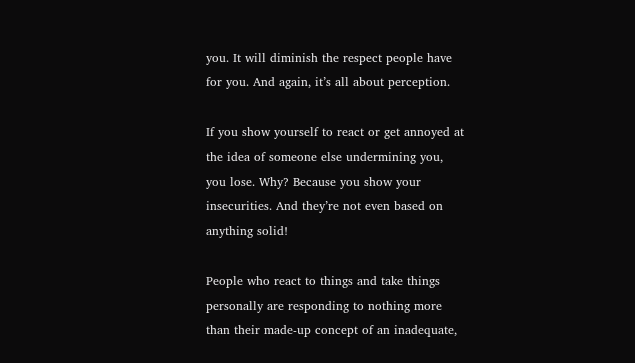you. It will diminish the respect people have for you. And again, it’s all about perception.

If you show yourself to react or get annoyed at the idea of someone else undermining you, you lose. Why? Because you show your insecurities. And they’re not even based on anything solid!

People who react to things and take things personally are responding to nothing more than their made-up concept of an inadequate,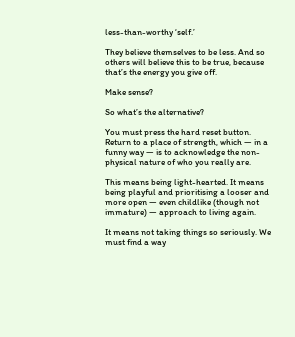less-than-worthy ‘self.’

They believe themselves to be less. And so others will believe this to be true, because that’s the energy you give off.

Make sense?

So what’s the alternative?

You must press the hard reset button. Return to a place of strength, which — in a funny way — is to acknowledge the non-physical nature of who you really are.

This means being light-hearted. It means being playful and prioritising a looser and more open — even childlike (though not immature) — approach to living again.

It means not taking things so seriously. We must find a way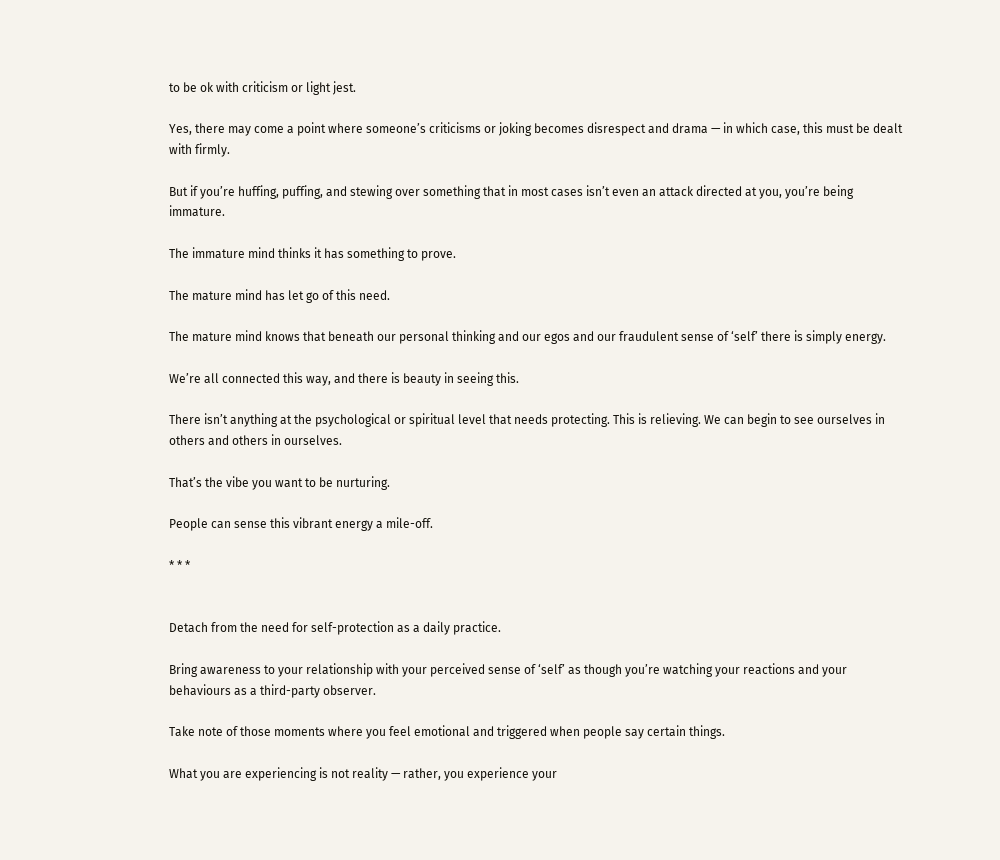to be ok with criticism or light jest.

Yes, there may come a point where someone’s criticisms or joking becomes disrespect and drama — in which case, this must be dealt with firmly.

But if you’re huffing, puffing, and stewing over something that in most cases isn’t even an attack directed at you, you’re being immature.

The immature mind thinks it has something to prove.

The mature mind has let go of this need.

The mature mind knows that beneath our personal thinking and our egos and our fraudulent sense of ‘self’ there is simply energy.

We’re all connected this way, and there is beauty in seeing this.

There isn’t anything at the psychological or spiritual level that needs protecting. This is relieving. We can begin to see ourselves in others and others in ourselves.

That’s the vibe you want to be nurturing.

People can sense this vibrant energy a mile-off.

* * *


Detach from the need for self-protection as a daily practice.

Bring awareness to your relationship with your perceived sense of ‘self’ as though you’re watching your reactions and your behaviours as a third-party observer.

Take note of those moments where you feel emotional and triggered when people say certain things.

What you are experiencing is not reality — rather, you experience your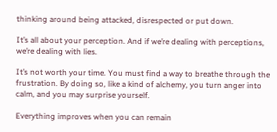thinking around being attacked, disrespected or put down.

It’s all about your perception. And if we’re dealing with perceptions, we’re dealing with lies.

It’s not worth your time. You must find a way to breathe through the frustration. By doing so, like a kind of alchemy, you turn anger into calm, and you may surprise yourself.

Everything improves when you can remain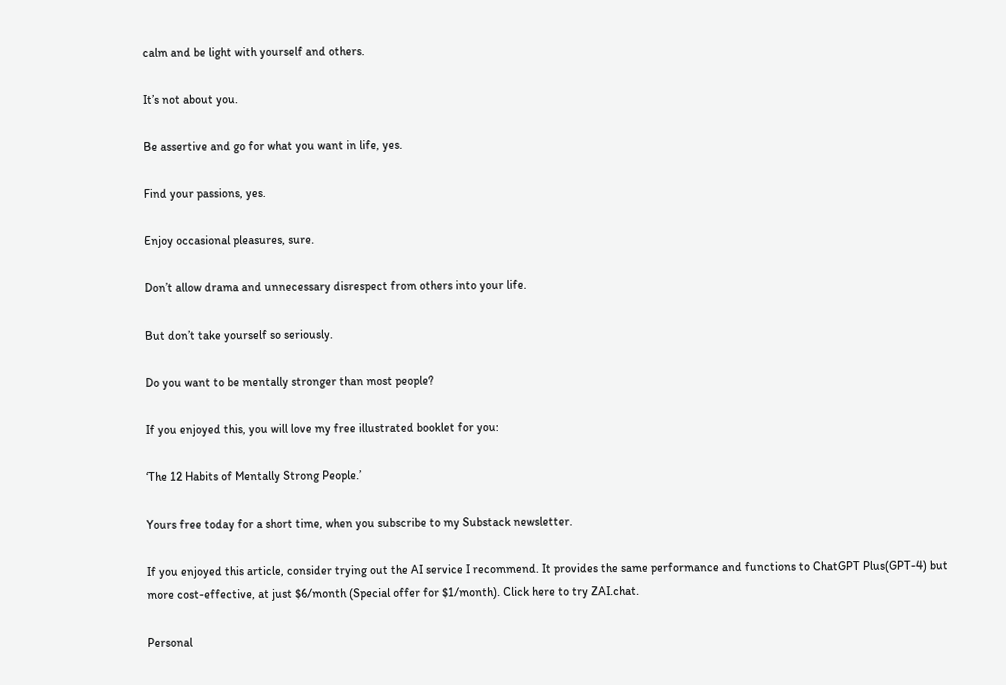calm and be light with yourself and others.

It’s not about you.

Be assertive and go for what you want in life, yes.

Find your passions, yes.

Enjoy occasional pleasures, sure.

Don’t allow drama and unnecessary disrespect from others into your life.

But don’t take yourself so seriously.

Do you want to be mentally stronger than most people?

If you enjoyed this, you will love my free illustrated booklet for you:

‘The 12 Habits of Mentally Strong People.’

Yours free today for a short time, when you subscribe to my Substack newsletter.

If you enjoyed this article, consider trying out the AI service I recommend. It provides the same performance and functions to ChatGPT Plus(GPT-4) but more cost-effective, at just $6/month (Special offer for $1/month). Click here to try ZAI.chat.

Personal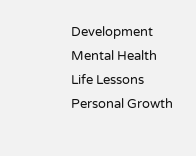Development
Mental Health
Life Lessons
Personal Growth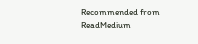Recommended from ReadMedium